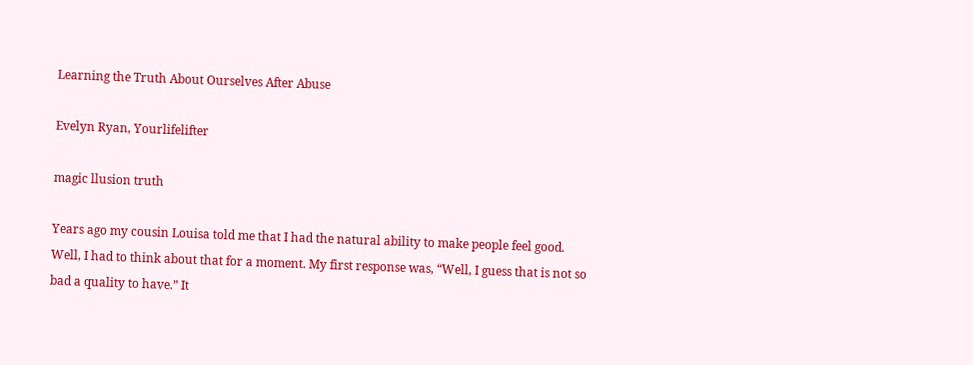Learning the Truth About Ourselves After Abuse

Evelyn Ryan, Yourlifelifter

magic llusion truth

Years ago my cousin Louisa told me that I had the natural ability to make people feel good. Well, I had to think about that for a moment. My first response was, “Well, I guess that is not so bad a quality to have.” It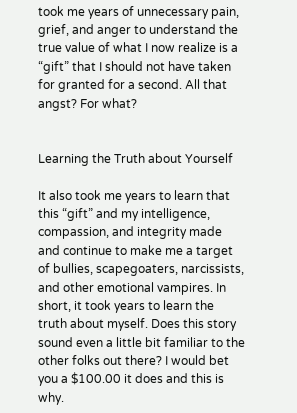took me years of unnecessary pain, grief, and anger to understand the true value of what I now realize is a “gift” that I should not have taken for granted for a second. All that angst? For what?


Learning the Truth about Yourself

It also took me years to learn that this “gift” and my intelligence, compassion, and integrity made and continue to make me a target of bullies, scapegoaters, narcissists, and other emotional vampires. In short, it took years to learn the truth about myself. Does this story sound even a little bit familiar to the other folks out there? I would bet you a $100.00 it does and this is why.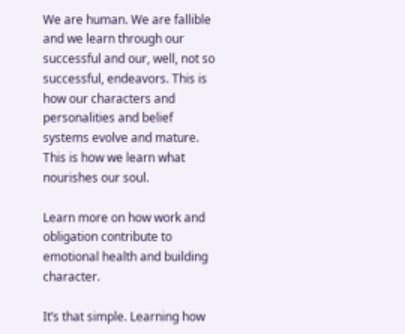We are human. We are fallible and we learn through our successful and our, well, not so successful, endeavors. This is how our characters and personalities and belief systems evolve and mature. This is how we learn what nourishes our soul.

Learn more on how work and obligation contribute to emotional health and building character.

It’s that simple. Learning how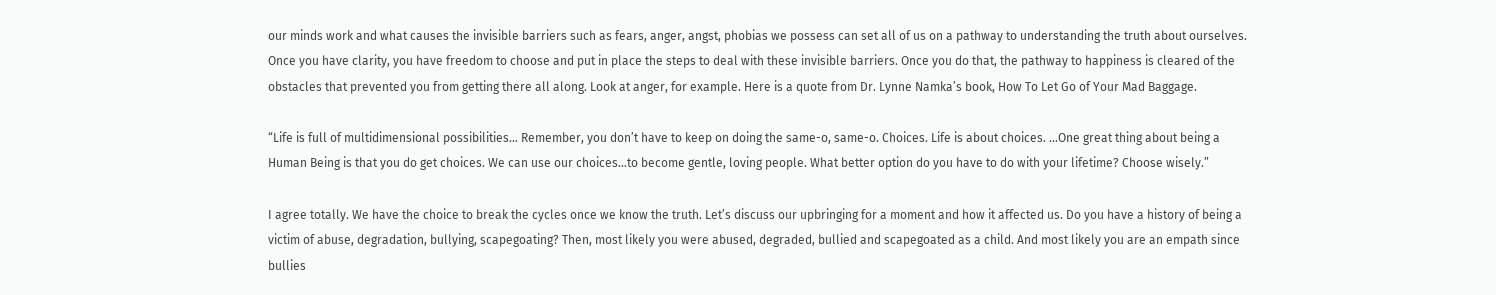our minds work and what causes the invisible barriers such as fears, anger, angst, phobias we possess can set all of us on a pathway to understanding the truth about ourselves. Once you have clarity, you have freedom to choose and put in place the steps to deal with these invisible barriers. Once you do that, the pathway to happiness is cleared of the obstacles that prevented you from getting there all along. Look at anger, for example. Here is a quote from Dr. Lynne Namka’s book, How To Let Go of Your Mad Baggage.

“Life is full of multidimensional possibilities… Remember, you don’t have to keep on doing the same-o, same-o. Choices. Life is about choices. …One great thing about being a Human Being is that you do get choices. We can use our choices…to become gentle, loving people. What better option do you have to do with your lifetime? Choose wisely.”

I agree totally. We have the choice to break the cycles once we know the truth. Let’s discuss our upbringing for a moment and how it affected us. Do you have a history of being a victim of abuse, degradation, bullying, scapegoating? Then, most likely you were abused, degraded, bullied and scapegoated as a child. And most likely you are an empath since bullies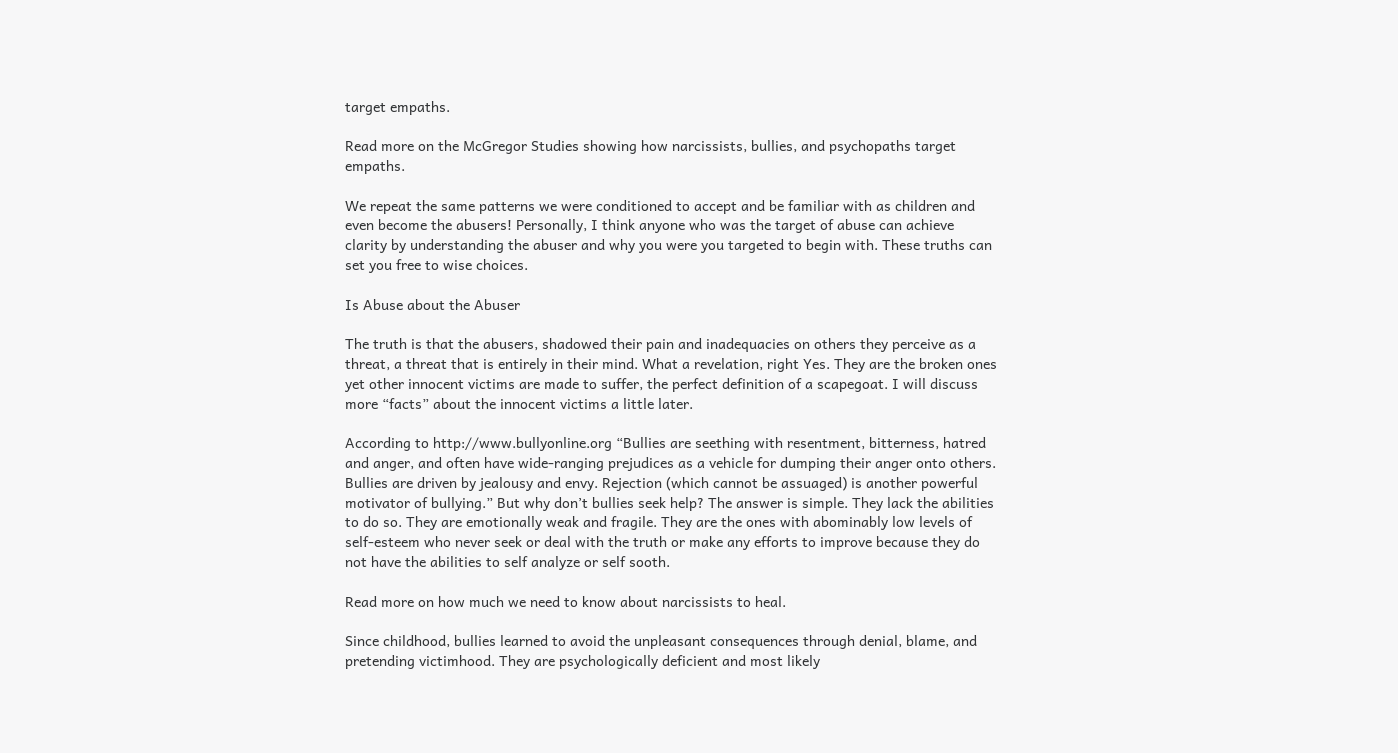target empaths.

Read more on the McGregor Studies showing how narcissists, bullies, and psychopaths target empaths.

We repeat the same patterns we were conditioned to accept and be familiar with as children and even become the abusers! Personally, I think anyone who was the target of abuse can achieve clarity by understanding the abuser and why you were you targeted to begin with. These truths can set you free to wise choices.

Is Abuse about the Abuser

The truth is that the abusers, shadowed their pain and inadequacies on others they perceive as a threat, a threat that is entirely in their mind. What a revelation, right Yes. They are the broken ones yet other innocent victims are made to suffer, the perfect definition of a scapegoat. I will discuss more “facts” about the innocent victims a little later.

According to http://www.bullyonline.org “Bullies are seething with resentment, bitterness, hatred and anger, and often have wide-ranging prejudices as a vehicle for dumping their anger onto others. Bullies are driven by jealousy and envy. Rejection (which cannot be assuaged) is another powerful motivator of bullying.” But why don’t bullies seek help? The answer is simple. They lack the abilities to do so. They are emotionally weak and fragile. They are the ones with abominably low levels of self-esteem who never seek or deal with the truth or make any efforts to improve because they do not have the abilities to self analyze or self sooth.

Read more on how much we need to know about narcissists to heal.

Since childhood, bullies learned to avoid the unpleasant consequences through denial, blame, and pretending victimhood. They are psychologically deficient and most likely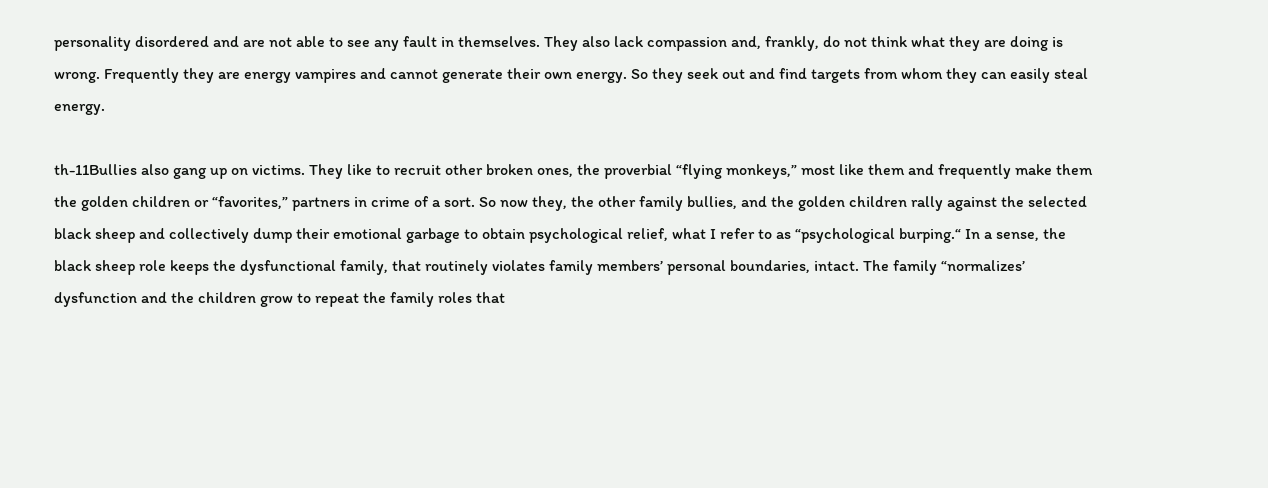personality disordered and are not able to see any fault in themselves. They also lack compassion and, frankly, do not think what they are doing is wrong. Frequently they are energy vampires and cannot generate their own energy. So they seek out and find targets from whom they can easily steal energy.

th-11Bullies also gang up on victims. They like to recruit other broken ones, the proverbial “flying monkeys,” most like them and frequently make them the golden children or “favorites,” partners in crime of a sort. So now they, the other family bullies, and the golden children rally against the selected black sheep and collectively dump their emotional garbage to obtain psychological relief, what I refer to as “psychological burping.“ In a sense, the black sheep role keeps the dysfunctional family, that routinely violates family members’ personal boundaries, intact. The family “normalizes’ dysfunction and the children grow to repeat the family roles that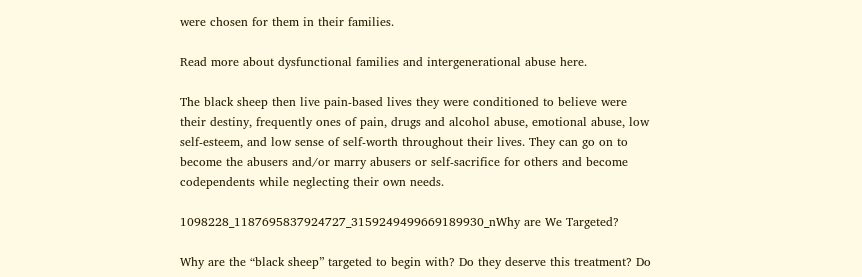were chosen for them in their families.

Read more about dysfunctional families and intergenerational abuse here.

The black sheep then live pain-based lives they were conditioned to believe were their destiny, frequently ones of pain, drugs and alcohol abuse, emotional abuse, low self-esteem, and low sense of self-worth throughout their lives. They can go on to become the abusers and/or marry abusers or self-sacrifice for others and become codependents while neglecting their own needs.

1098228_1187695837924727_3159249499669189930_nWhy are We Targeted?

Why are the “black sheep” targeted to begin with? Do they deserve this treatment? Do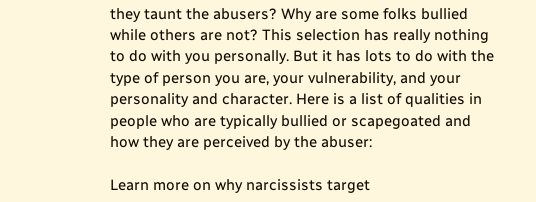they taunt the abusers? Why are some folks bullied while others are not? This selection has really nothing to do with you personally. But it has lots to do with the type of person you are, your vulnerability, and your personality and character. Here is a list of qualities in people who are typically bullied or scapegoated and how they are perceived by the abuser:

Learn more on why narcissists target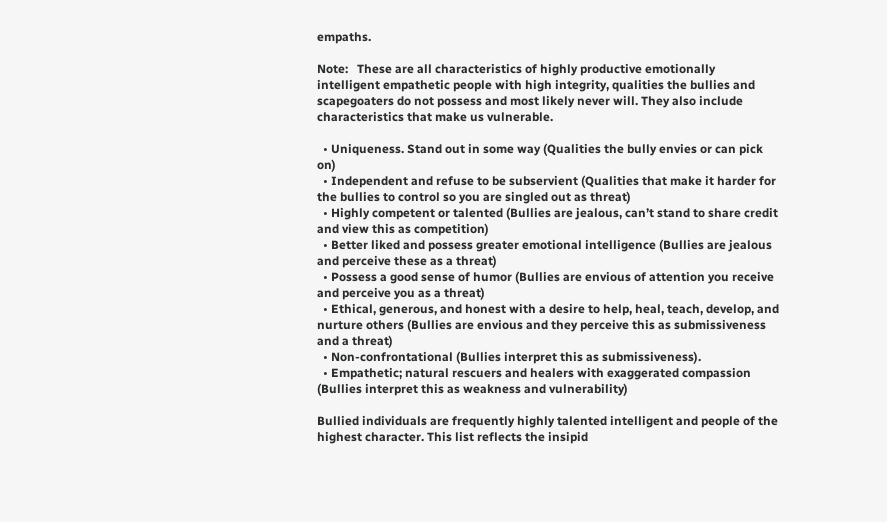empaths.

Note:   These are all characteristics of highly productive emotionally intelligent empathetic people with high integrity, qualities the bullies and scapegoaters do not possess and most likely never will. They also include characteristics that make us vulnerable.

  • Uniqueness. Stand out in some way (Qualities the bully envies or can pick on)
  • Independent and refuse to be subservient (Qualities that make it harder for the bullies to control so you are singled out as threat)
  • Highly competent or talented (Bullies are jealous, can’t stand to share credit and view this as competition)
  • Better liked and possess greater emotional intelligence (Bullies are jealous and perceive these as a threat)
  • Possess a good sense of humor (Bullies are envious of attention you receive and perceive you as a threat)
  • Ethical, generous, and honest with a desire to help, heal, teach, develop, and nurture others (Bullies are envious and they perceive this as submissiveness and a threat)
  • Non-confrontational (Bullies interpret this as submissiveness).
  • Empathetic; natural rescuers and healers with exaggerated compassion (Bullies interpret this as weakness and vulnerability)

Bullied individuals are frequently highly talented intelligent and people of the highest character. This list reflects the insipid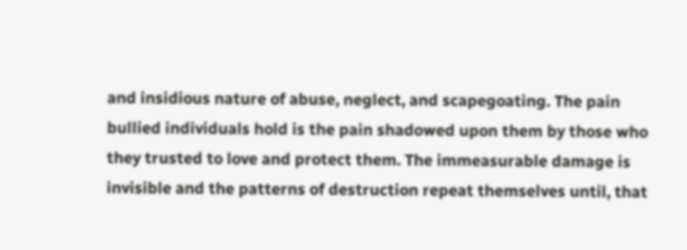and insidious nature of abuse, neglect, and scapegoating. The pain bullied individuals hold is the pain shadowed upon them by those who they trusted to love and protect them. The immeasurable damage is invisible and the patterns of destruction repeat themselves until, that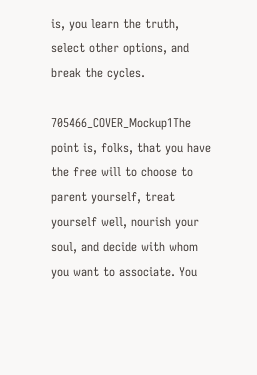is, you learn the truth, select other options, and break the cycles.

705466_COVER_Mockup1The point is, folks, that you have the free will to choose to parent yourself, treat yourself well, nourish your soul, and decide with whom you want to associate. You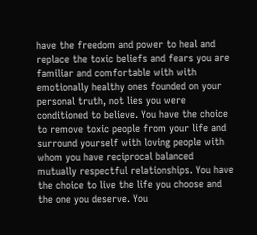have the freedom and power to heal and replace the toxic beliefs and fears you are familiar and comfortable with with emotionally healthy ones founded on your personal truth, not lies you were conditioned to believe. You have the choice to remove toxic people from your life and surround yourself with loving people with whom you have reciprocal balanced mutually respectful relationships. You have the choice to live the life you choose and the one you deserve. You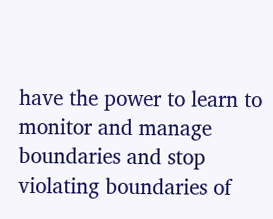have the power to learn to monitor and manage boundaries and stop violating boundaries of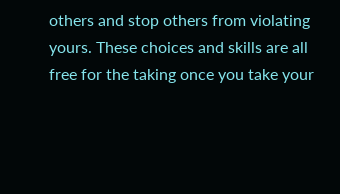others and stop others from violating yours. These choices and skills are all free for the taking once you take your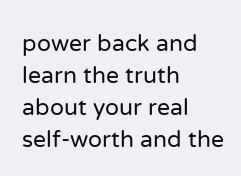power back and learn the truth about your real self-worth and the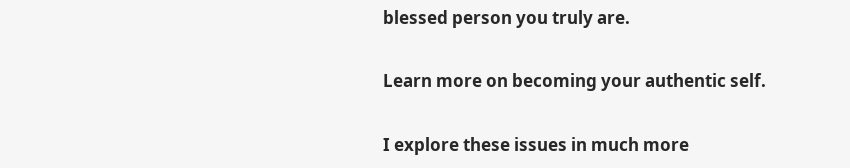blessed person you truly are.

Learn more on becoming your authentic self.

I explore these issues in much more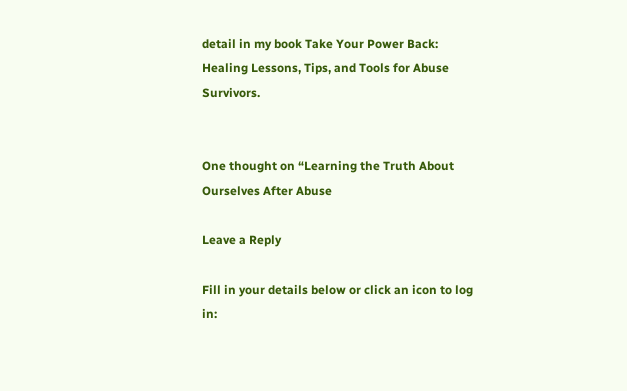detail in my book Take Your Power Back: Healing Lessons, Tips, and Tools for Abuse Survivors.


One thought on “Learning the Truth About Ourselves After Abuse

Leave a Reply

Fill in your details below or click an icon to log in: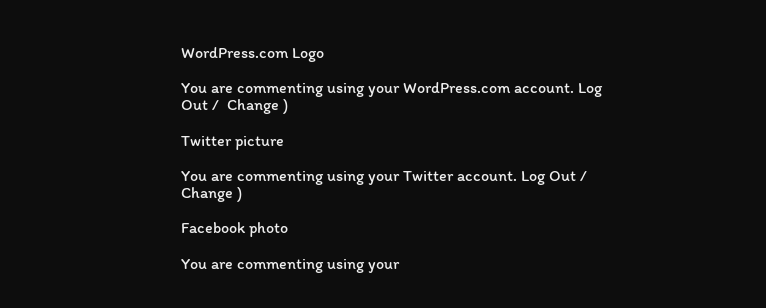WordPress.com Logo

You are commenting using your WordPress.com account. Log Out /  Change )

Twitter picture

You are commenting using your Twitter account. Log Out /  Change )

Facebook photo

You are commenting using your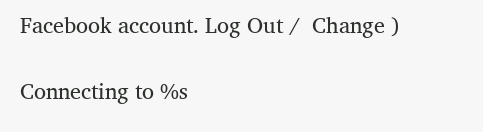Facebook account. Log Out /  Change )

Connecting to %s